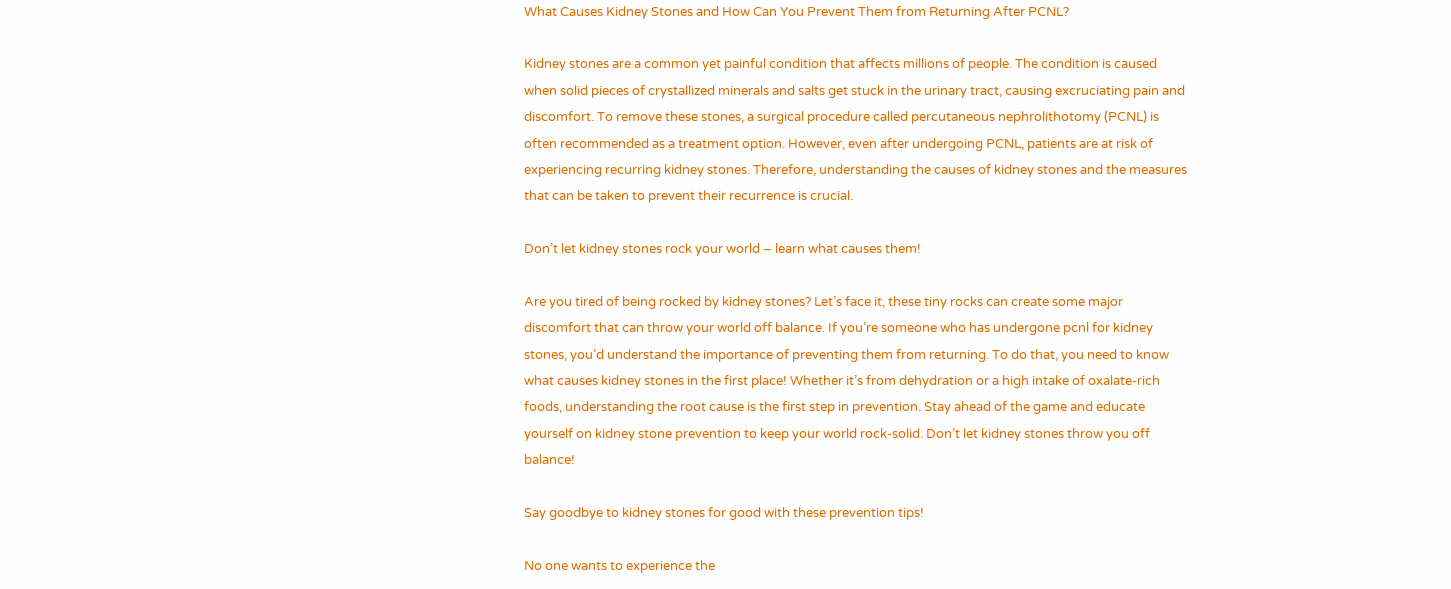What Causes Kidney Stones and How Can You Prevent Them from Returning After PCNL?

Kidney stones are a common yet painful condition that affects millions of people. The condition is caused when solid pieces of crystallized minerals and salts get stuck in the urinary tract, causing excruciating pain and discomfort. To remove these stones, a surgical procedure called percutaneous nephrolithotomy (PCNL) is often recommended as a treatment option. However, even after undergoing PCNL, patients are at risk of experiencing recurring kidney stones. Therefore, understanding the causes of kidney stones and the measures that can be taken to prevent their recurrence is crucial.

Don’t let kidney stones rock your world – learn what causes them!

Are you tired of being rocked by kidney stones? Let’s face it, these tiny rocks can create some major discomfort that can throw your world off balance. If you’re someone who has undergone pcnl for kidney stones, you’d understand the importance of preventing them from returning. To do that, you need to know what causes kidney stones in the first place! Whether it’s from dehydration or a high intake of oxalate-rich foods, understanding the root cause is the first step in prevention. Stay ahead of the game and educate yourself on kidney stone prevention to keep your world rock-solid. Don’t let kidney stones throw you off balance!

Say goodbye to kidney stones for good with these prevention tips!

No one wants to experience the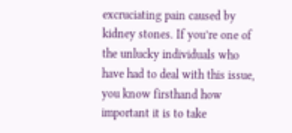excruciating pain caused by kidney stones. If you’re one of the unlucky individuals who have had to deal with this issue, you know firsthand how important it is to take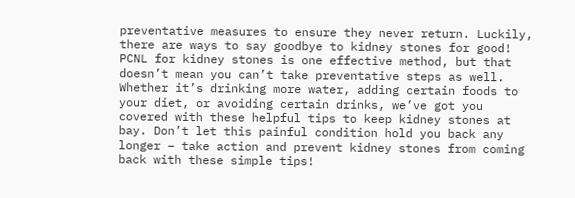preventative measures to ensure they never return. Luckily, there are ways to say goodbye to kidney stones for good! PCNL for kidney stones is one effective method, but that doesn’t mean you can’t take preventative steps as well. Whether it’s drinking more water, adding certain foods to your diet, or avoiding certain drinks, we’ve got you covered with these helpful tips to keep kidney stones at bay. Don’t let this painful condition hold you back any longer – take action and prevent kidney stones from coming back with these simple tips!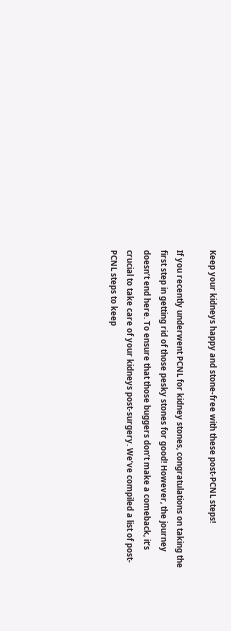Keep your kidneys happy and stone-free with these post-PCNL steps!

If you recently underwent PCNL for kidney stones, congratulations on taking the first step in getting rid of those pesky stones for good! However, the journey doesn’t end here. To ensure that those buggers don’t make a comeback, it’s crucial to take care of your kidneys post-surgery. We’ve compiled a list of post-PCNL steps to keep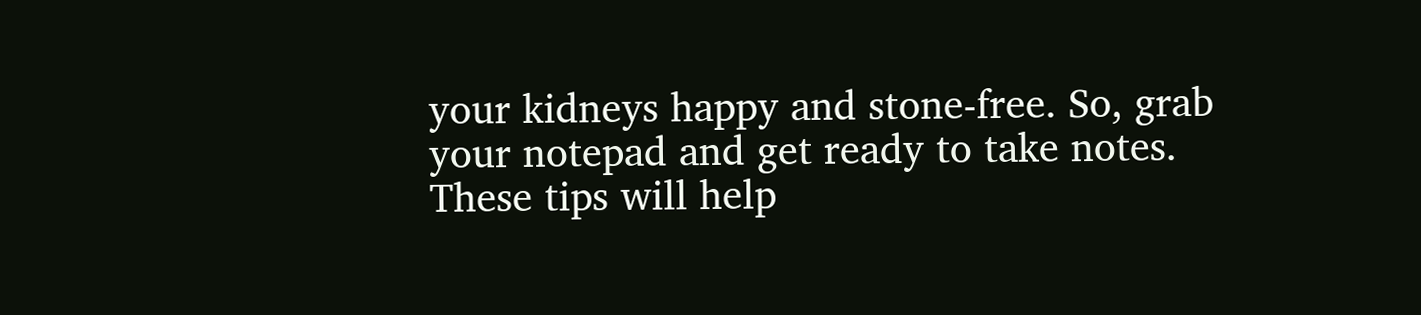your kidneys happy and stone-free. So, grab your notepad and get ready to take notes. These tips will help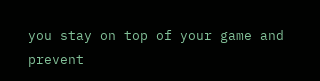you stay on top of your game and prevent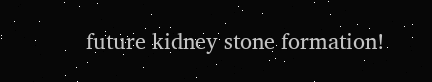future kidney stone formation!